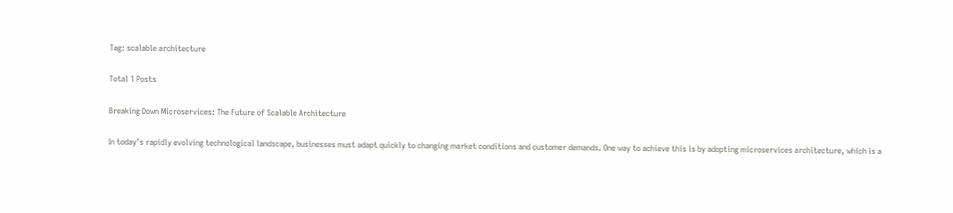Tag: scalable architecture

Total 1 Posts

Breaking Down Microservices: The Future of Scalable Architecture

In today’s rapidly evolving technological landscape, businesses must adapt quickly to changing market conditions and customer demands. One way to achieve this is by adopting microservices architecture, which is a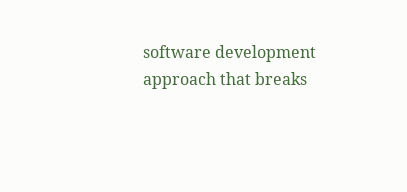software development approach that breaks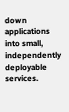down applications into small, independently deployable services.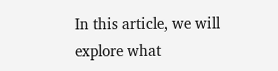In this article, we will explore what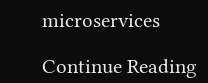microservices

Continue Reading